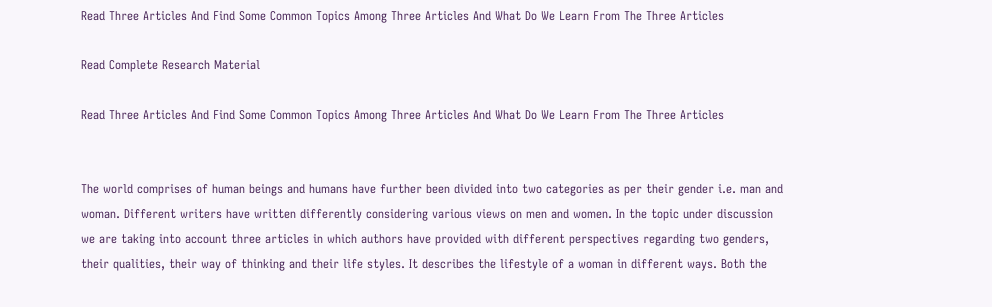Read Three Articles And Find Some Common Topics Among Three Articles And What Do We Learn From The Three Articles

Read Complete Research Material

Read Three Articles And Find Some Common Topics Among Three Articles And What Do We Learn From The Three Articles


The world comprises of human beings and humans have further been divided into two categories as per their gender i.e. man and woman. Different writers have written differently considering various views on men and women. In the topic under discussion we are taking into account three articles in which authors have provided with different perspectives regarding two genders, their qualities, their way of thinking and their life styles. It describes the lifestyle of a woman in different ways. Both the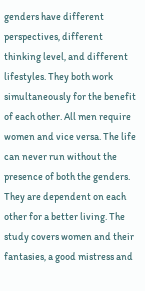genders have different perspectives, different thinking level, and different lifestyles. They both work simultaneously for the benefit of each other. All men require women and vice versa. The life can never run without the presence of both the genders. They are dependent on each other for a better living. The study covers women and their fantasies, a good mistress and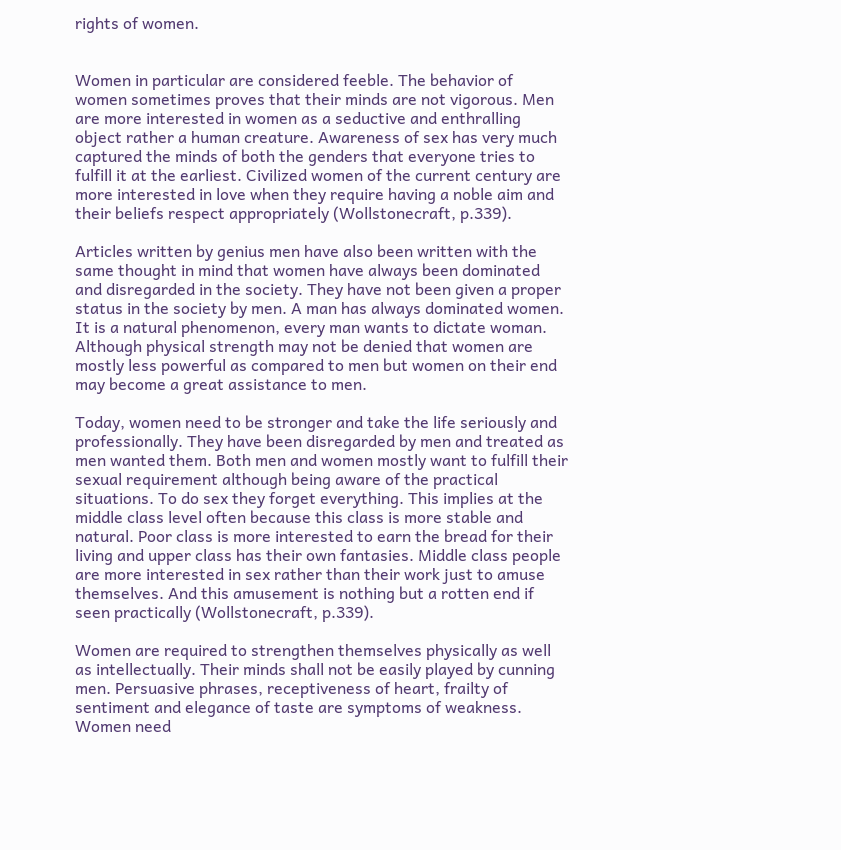rights of women.


Women in particular are considered feeble. The behavior of women sometimes proves that their minds are not vigorous. Men are more interested in women as a seductive and enthralling object rather a human creature. Awareness of sex has very much captured the minds of both the genders that everyone tries to fulfill it at the earliest. Civilized women of the current century are more interested in love when they require having a noble aim and their beliefs respect appropriately (Wollstonecraft, p.339).

Articles written by genius men have also been written with the same thought in mind that women have always been dominated and disregarded in the society. They have not been given a proper status in the society by men. A man has always dominated women. It is a natural phenomenon, every man wants to dictate woman. Although physical strength may not be denied that women are mostly less powerful as compared to men but women on their end may become a great assistance to men.

Today, women need to be stronger and take the life seriously and professionally. They have been disregarded by men and treated as men wanted them. Both men and women mostly want to fulfill their sexual requirement although being aware of the practical situations. To do sex they forget everything. This implies at the middle class level often because this class is more stable and natural. Poor class is more interested to earn the bread for their living and upper class has their own fantasies. Middle class people are more interested in sex rather than their work just to amuse themselves. And this amusement is nothing but a rotten end if seen practically (Wollstonecraft, p.339).

Women are required to strengthen themselves physically as well as intellectually. Their minds shall not be easily played by cunning men. Persuasive phrases, receptiveness of heart, frailty of sentiment and elegance of taste are symptoms of weakness. Women need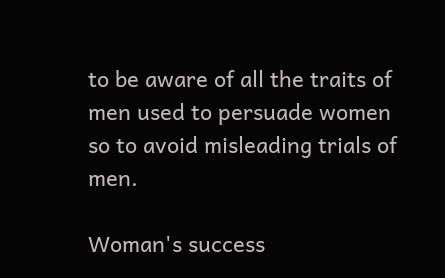to be aware of all the traits of men used to persuade women so to avoid misleading trials of men.

Woman's success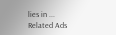lies in ...
Related Ads